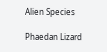Alien Species

Phaedan Lizard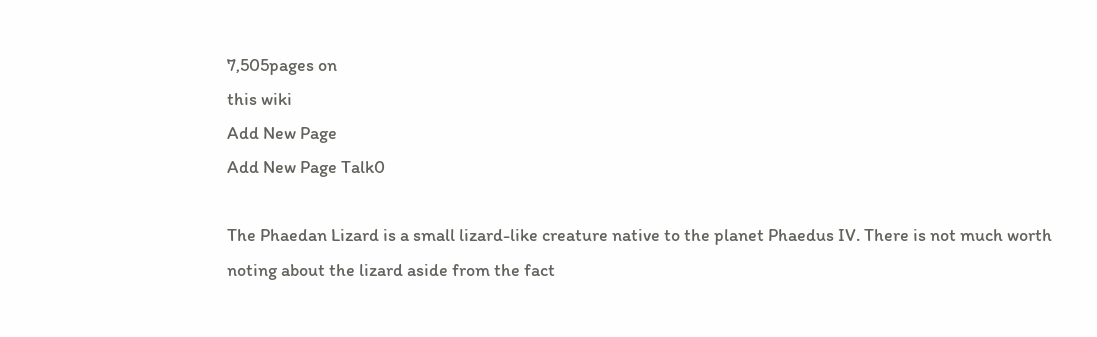7,505pages on
this wiki
Add New Page
Add New Page Talk0

The Phaedan Lizard is a small lizard-like creature native to the planet Phaedus IV. There is not much worth noting about the lizard aside from the fact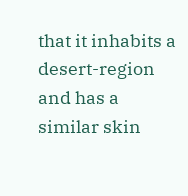that it inhabits a desert-region and has a similar skin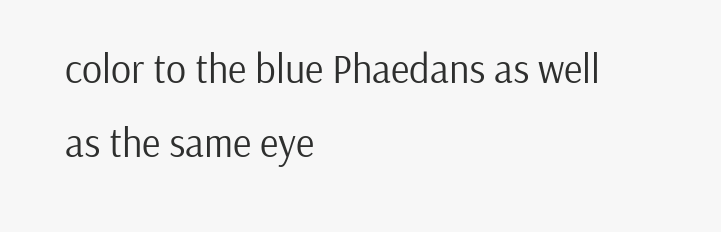color to the blue Phaedans as well as the same eye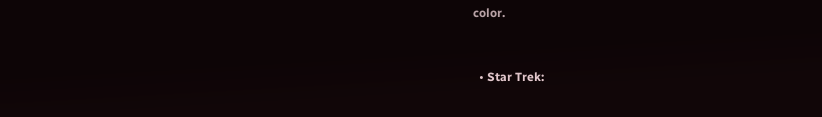color.


  • Star Trek: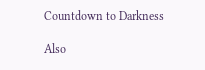Countdown to Darkness

Also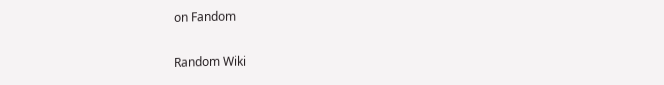on Fandom

Random Wiki